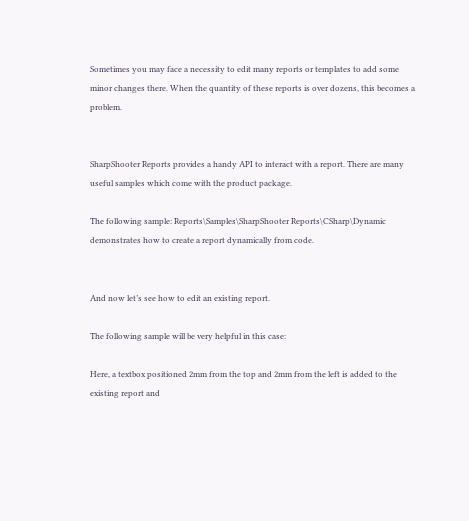Sometimes you may face a necessity to edit many reports or templates to add some minor changes there. When the quantity of these reports is over dozens, this becomes a problem.


SharpShooter Reports provides a handy API to interact with a report. There are many useful samples which come with the product package.

The following sample: Reports\Samples\SharpShooter Reports\CSharp\Dynamic demonstrates how to create a report dynamically from code.


And now let’s see how to edit an existing report.

The following sample will be very helpful in this case:

Here, a textbox positioned 2mm from the top and 2mm from the left is added to the existing report and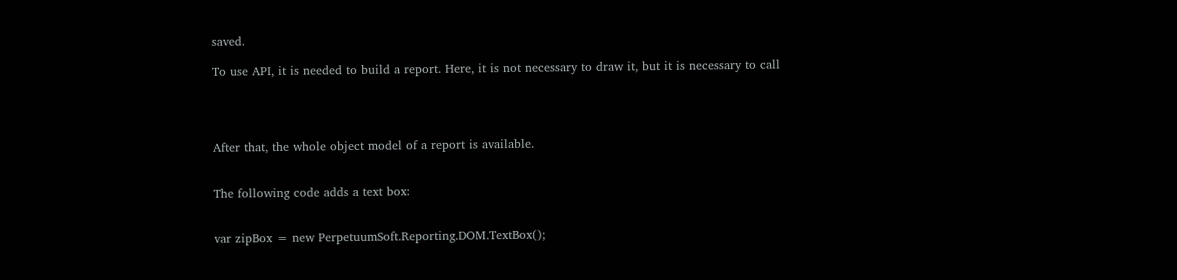saved.

To use API, it is needed to build a report. Here, it is not necessary to draw it, but it is necessary to call




After that, the whole object model of a report is available.


The following code adds a text box:


var zipBox = new PerpetuumSoft.Reporting.DOM.TextBox();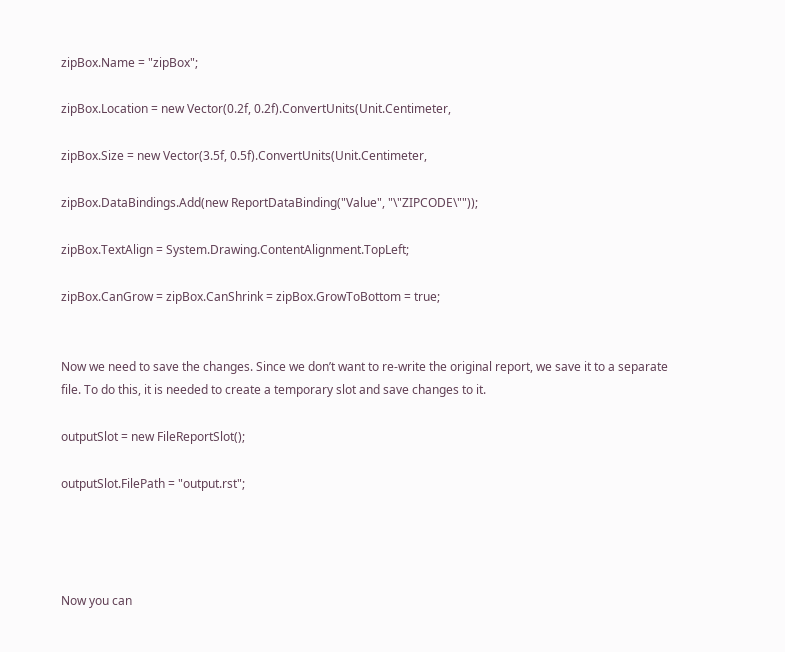zipBox.Name = "zipBox";

zipBox.Location = new Vector(0.2f, 0.2f).ConvertUnits(Unit.Centimeter,

zipBox.Size = new Vector(3.5f, 0.5f).ConvertUnits(Unit.Centimeter,

zipBox.DataBindings.Add(new ReportDataBinding("Value", "\"ZIPCODE\""));

zipBox.TextAlign = System.Drawing.ContentAlignment.TopLeft;

zipBox.CanGrow = zipBox.CanShrink = zipBox.GrowToBottom = true;


Now we need to save the changes. Since we don’t want to re-write the original report, we save it to a separate file. To do this, it is needed to create a temporary slot and save changes to it.

outputSlot = new FileReportSlot();

outputSlot.FilePath = "output.rst";




Now you can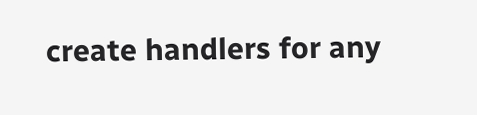create handlers for any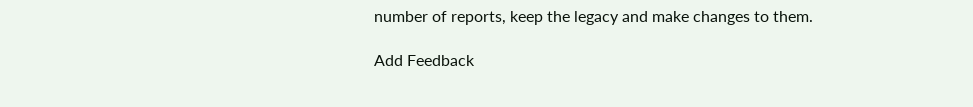number of reports, keep the legacy and make changes to them.

Add Feedback